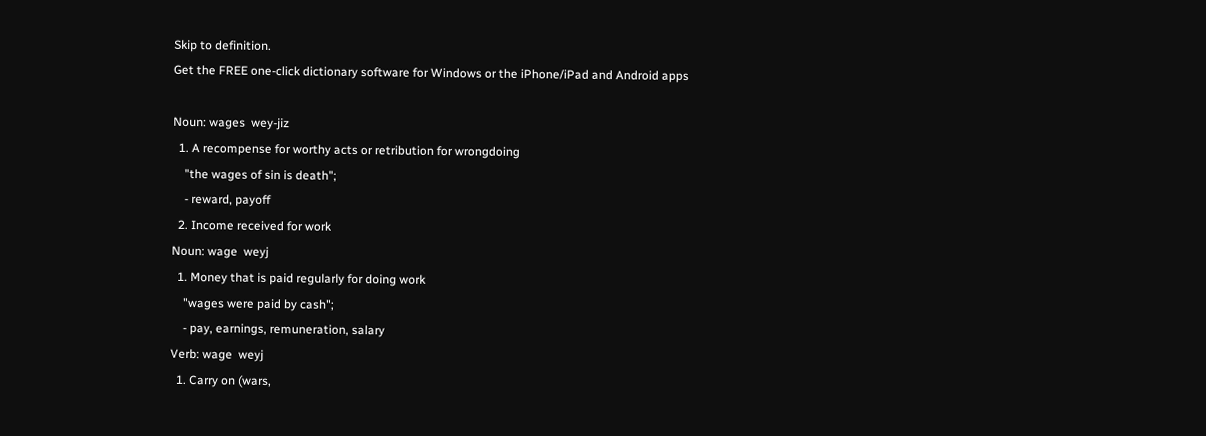Skip to definition.
Get the FREE one-click dictionary software for Windows or the iPhone/iPad and Android apps

Noun: wages  wey-jiz
  1. A recompense for worthy acts or retribution for wrongdoing
    "the wages of sin is death";
    - reward, payoff
  2. Income received for work
Noun: wage  weyj
  1. Money that is paid regularly for doing work
    "wages were paid by cash";
    - pay, earnings, remuneration, salary
Verb: wage  weyj
  1. Carry on (wars,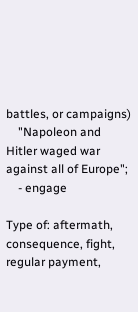battles, or campaigns)
    "Napoleon and Hitler waged war against all of Europe";
    - engage

Type of: aftermath, consequence, fight, regular payment,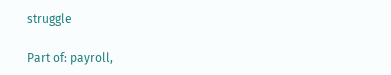struggle

Part of: payroll,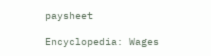paysheet

Encyclopedia: Wages